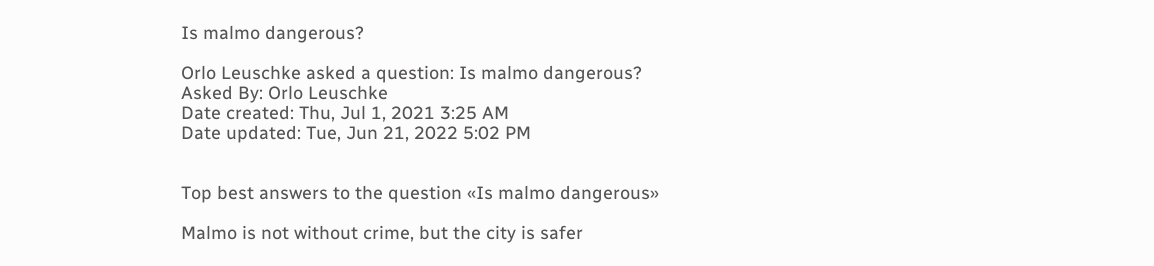Is malmo dangerous?

Orlo Leuschke asked a question: Is malmo dangerous?
Asked By: Orlo Leuschke
Date created: Thu, Jul 1, 2021 3:25 AM
Date updated: Tue, Jun 21, 2022 5:02 PM


Top best answers to the question «Is malmo dangerous»

Malmo is not without crime, but the city is safer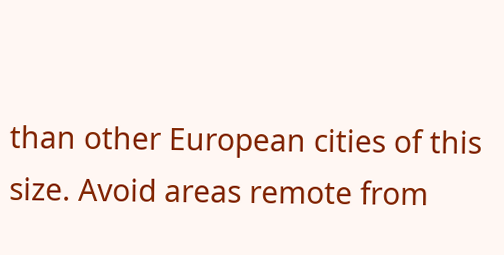than other European cities of this size. Avoid areas remote from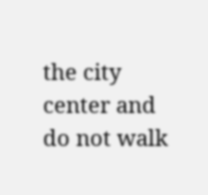the city center and do not walk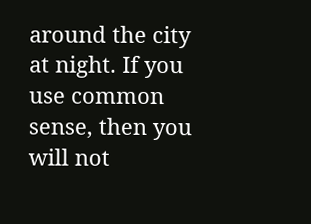around the city at night. If you use common sense, then you will not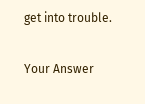get into trouble.

Your Answer